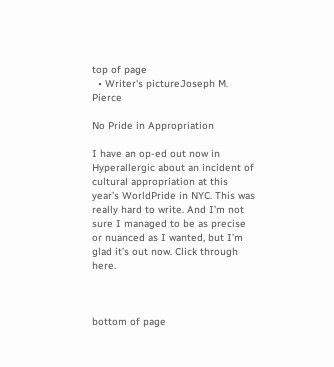top of page
  • Writer's pictureJoseph M. Pierce

No Pride in Appropriation

I have an op-ed out now in Hyperallergic about an incident of cultural appropriation at this year’s WorldPride in NYC. This was really hard to write. And I’m not sure I managed to be as precise or nuanced as I wanted, but I’m glad it’s out now. Click through here.



bottom of page